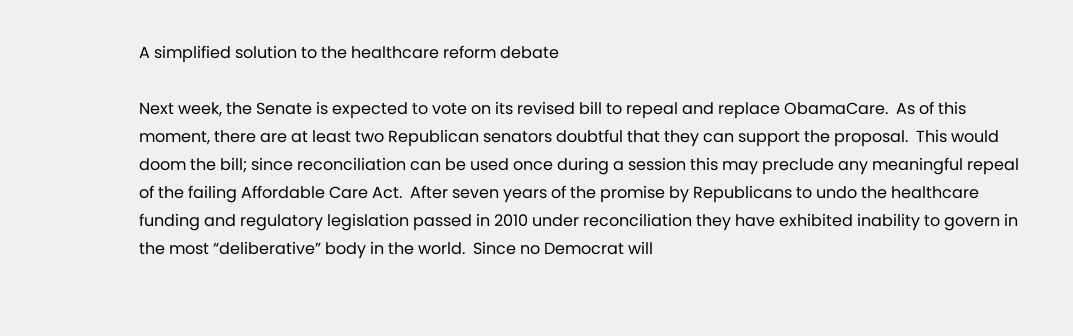A simplified solution to the healthcare reform debate

Next week, the Senate is expected to vote on its revised bill to repeal and replace ObamaCare.  As of this moment, there are at least two Republican senators doubtful that they can support the proposal.  This would doom the bill; since reconciliation can be used once during a session this may preclude any meaningful repeal of the failing Affordable Care Act.  After seven years of the promise by Republicans to undo the healthcare funding and regulatory legislation passed in 2010 under reconciliation they have exhibited inability to govern in the most “deliberative” body in the world.  Since no Democrat will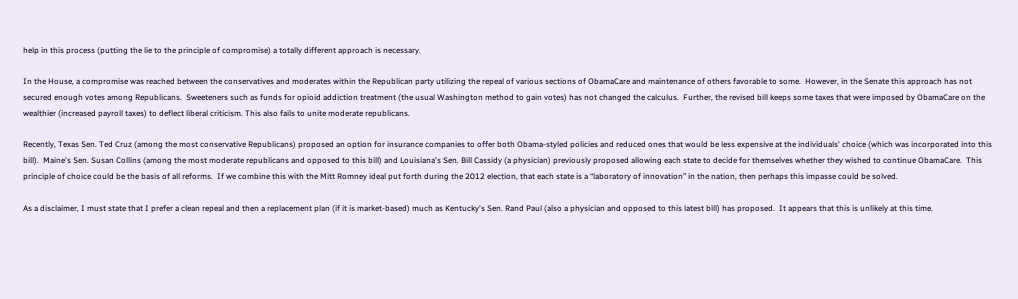help in this process (putting the lie to the principle of compromise) a totally different approach is necessary.

In the House, a compromise was reached between the conservatives and moderates within the Republican party utilizing the repeal of various sections of ObamaCare and maintenance of others favorable to some.  However, in the Senate this approach has not secured enough votes among Republicans.  Sweeteners such as funds for opioid addiction treatment (the usual Washington method to gain votes) has not changed the calculus.  Further, the revised bill keeps some taxes that were imposed by ObamaCare on the wealthier (increased payroll taxes) to deflect liberal criticism. This also fails to unite moderate republicans.

Recently, Texas Sen. Ted Cruz (among the most conservative Republicans) proposed an option for insurance companies to offer both Obama-styled policies and reduced ones that would be less expensive at the individuals' choice (which was incorporated into this bill).  Maine's Sen. Susan Collins (among the most moderate republicans and opposed to this bill) and Louisiana's Sen. Bill Cassidy (a physician) previously proposed allowing each state to decide for themselves whether they wished to continue ObamaCare.  This principle of choice could be the basis of all reforms.  If we combine this with the Mitt Romney ideal put forth during the 2012 election, that each state is a “laboratory of innovation” in the nation, then perhaps this impasse could be solved.

As a disclaimer, I must state that I prefer a clean repeal and then a replacement plan (if it is market-based) much as Kentucky's Sen. Rand Paul (also a physician and opposed to this latest bill) has proposed.  It appears that this is unlikely at this time.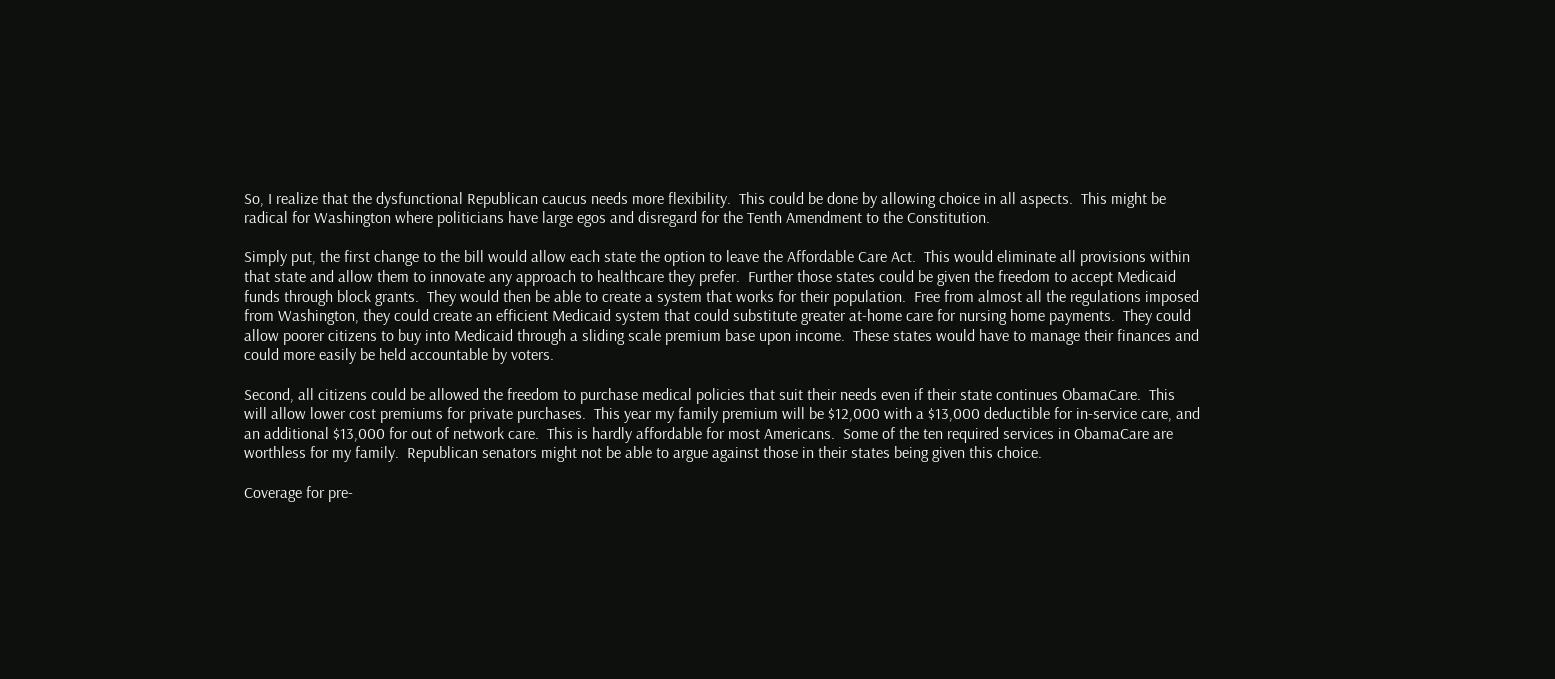So, I realize that the dysfunctional Republican caucus needs more flexibility.  This could be done by allowing choice in all aspects.  This might be radical for Washington where politicians have large egos and disregard for the Tenth Amendment to the Constitution.

Simply put, the first change to the bill would allow each state the option to leave the Affordable Care Act.  This would eliminate all provisions within that state and allow them to innovate any approach to healthcare they prefer.  Further those states could be given the freedom to accept Medicaid funds through block grants.  They would then be able to create a system that works for their population.  Free from almost all the regulations imposed from Washington, they could create an efficient Medicaid system that could substitute greater at-home care for nursing home payments.  They could allow poorer citizens to buy into Medicaid through a sliding scale premium base upon income.  These states would have to manage their finances and could more easily be held accountable by voters.

Second, all citizens could be allowed the freedom to purchase medical policies that suit their needs even if their state continues ObamaCare.  This will allow lower cost premiums for private purchases.  This year my family premium will be $12,000 with a $13,000 deductible for in-service care, and an additional $13,000 for out of network care.  This is hardly affordable for most Americans.  Some of the ten required services in ObamaCare are worthless for my family.  Republican senators might not be able to argue against those in their states being given this choice.

Coverage for pre-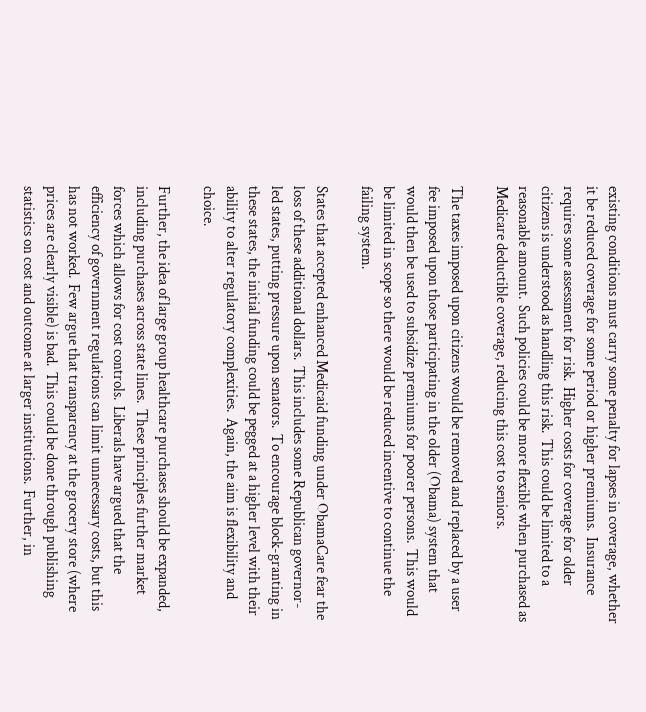existing conditions must carry some penalty for lapses in coverage, whether it be reduced coverage for some period or higher premiums.  Insurance requires some assessment for risk.  Higher costs for coverage for older citizens is understood as handling this risk.  This could be limited to a reasonable amount.  Such policies could be more flexible when purchased as Medicare deductible coverage, reducing this cost to seniors.

The taxes imposed upon citizens would be removed and replaced by a user fee imposed upon those participating in the older (Obama) system that would then be used to subsidize premiums for poorer persons.  This would be limited in scope so there would be reduced incentive to continue the failing system.

States that accepted enhanced Medicaid funding under ObamaCare fear the loss of these additional dollars.  This includes some Republican governor-led states, putting pressure upon senators.  To encourage block-granting in these states, the initial funding could be pegged at a higher level with their ability to alter regulatory complexities.  Again, the aim is flexibility and choice.

Further, the idea of large group healthcare purchases should be expanded, including purchases across state lines.  These principles further market forces which allows for cost controls.  Liberals have argued that the efficiency of government regulations can limit unnecessary costs, but this has not worked.  Few argue that transparency at the grocery store (where prices are clearly visible) is bad.  This could be done through publishing statistics on cost and outcome at larger institutions.  Further, in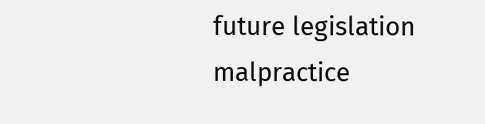future legislation malpractice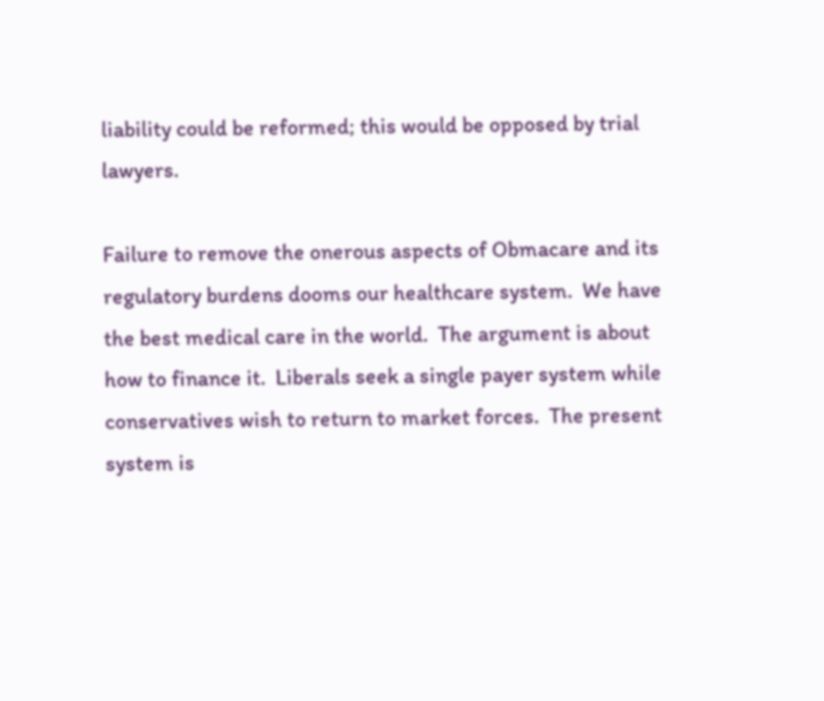liability could be reformed; this would be opposed by trial lawyers.

Failure to remove the onerous aspects of Obmacare and its regulatory burdens dooms our healthcare system.  We have the best medical care in the world.  The argument is about how to finance it.  Liberals seek a single payer system while conservatives wish to return to market forces.  The present system is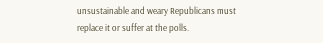unsustainable and weary Republicans must replace it or suffer at the polls.